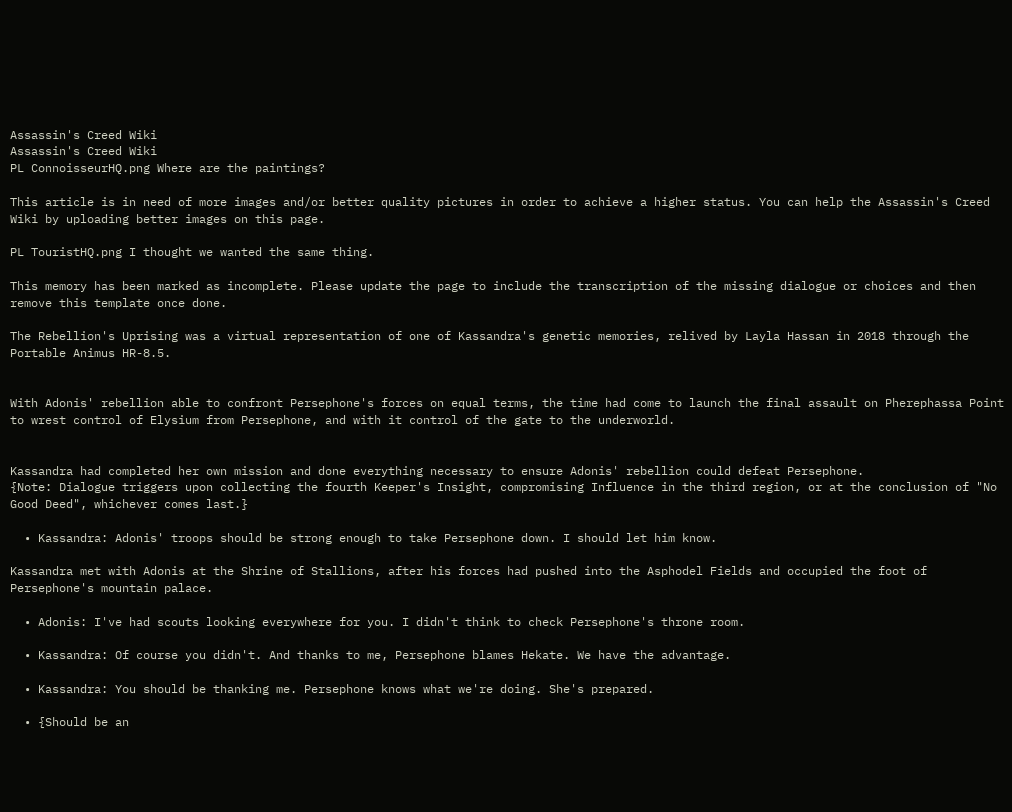Assassin's Creed Wiki
Assassin's Creed Wiki
PL ConnoisseurHQ.png Where are the paintings?

This article is in need of more images and/or better quality pictures in order to achieve a higher status. You can help the Assassin's Creed Wiki by uploading better images on this page.

PL TouristHQ.png I thought we wanted the same thing.

This memory has been marked as incomplete. Please update the page to include the transcription of the missing dialogue or choices and then remove this template once done.

The Rebellion's Uprising was a virtual representation of one of Kassandra's genetic memories, relived by Layla Hassan in 2018 through the Portable Animus HR-8.5.


With Adonis' rebellion able to confront Persephone's forces on equal terms, the time had come to launch the final assault on Pherephassa Point to wrest control of Elysium from Persephone, and with it control of the gate to the underworld.


Kassandra had completed her own mission and done everything necessary to ensure Adonis' rebellion could defeat Persephone.
{Note: Dialogue triggers upon collecting the fourth Keeper's Insight, compromising Influence in the third region, or at the conclusion of "No Good Deed", whichever comes last.}

  • Kassandra: Adonis' troops should be strong enough to take Persephone down. I should let him know.

Kassandra met with Adonis at the Shrine of Stallions, after his forces had pushed into the Asphodel Fields and occupied the foot of Persephone's mountain palace.

  • Adonis: I've had scouts looking everywhere for you. I didn't think to check Persephone's throne room.

  • Kassandra: Of course you didn't. And thanks to me, Persephone blames Hekate. We have the advantage.

  • Kassandra: You should be thanking me. Persephone knows what we're doing. She's prepared.

  • {Should be an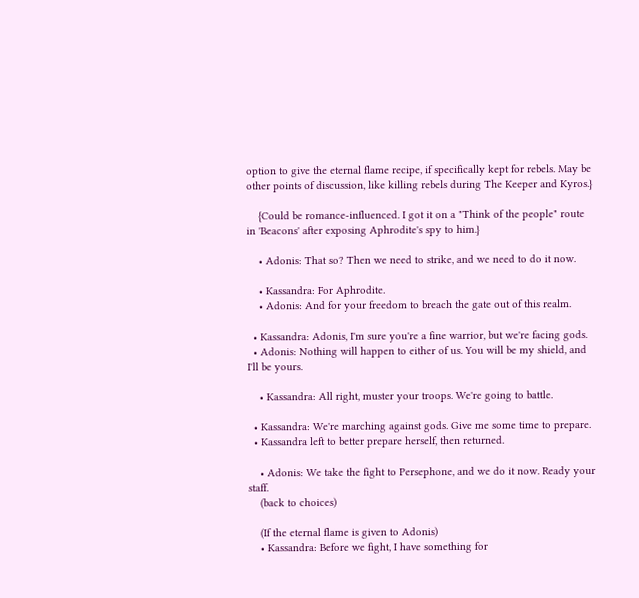option to give the eternal flame recipe, if specifically kept for rebels. May be other points of discussion, like killing rebels during The Keeper and Kyros.}

    {Could be romance-influenced. I got it on a "Think of the people" route in 'Beacons' after exposing Aphrodite's spy to him.}

    • Adonis: That so? Then we need to strike, and we need to do it now.

    • Kassandra: For Aphrodite.
    • Adonis: And for your freedom to breach the gate out of this realm.

  • Kassandra: Adonis, I'm sure you're a fine warrior, but we're facing gods.
  • Adonis: Nothing will happen to either of us. You will be my shield, and I'll be yours.

    • Kassandra: All right, muster your troops. We're going to battle.

  • Kassandra: We're marching against gods. Give me some time to prepare.
  • Kassandra left to better prepare herself, then returned.

    • Adonis: We take the fight to Persephone, and we do it now. Ready your staff.
    (back to choices)

    (If the eternal flame is given to Adonis)
    • Kassandra: Before we fight, I have something for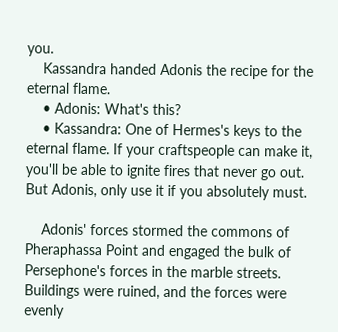you.
    Kassandra handed Adonis the recipe for the eternal flame.
    • Adonis: What's this?
    • Kassandra: One of Hermes's keys to the eternal flame. If your craftspeople can make it, you'll be able to ignite fires that never go out. But Adonis, only use it if you absolutely must.

    Adonis' forces stormed the commons of Pheraphassa Point and engaged the bulk of Persephone's forces in the marble streets. Buildings were ruined, and the forces were evenly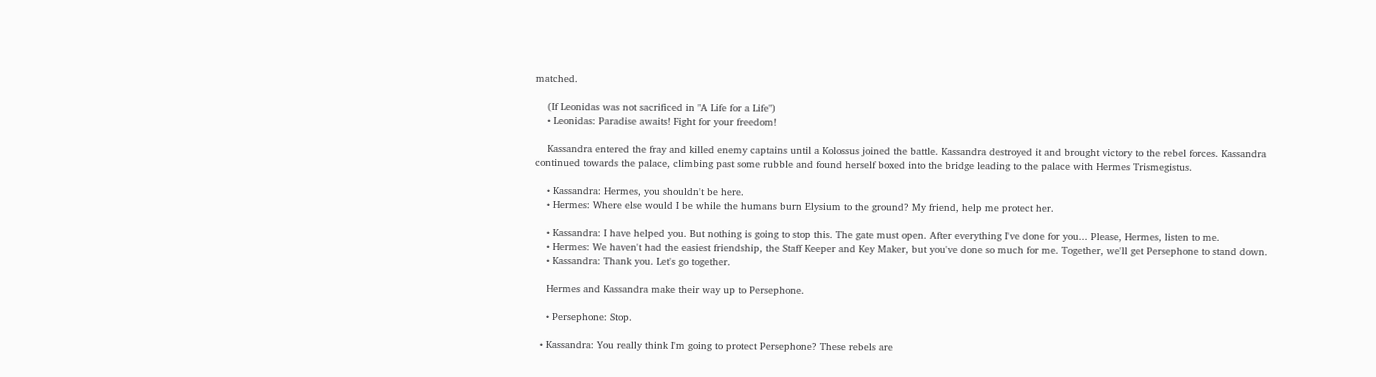matched.

    (If Leonidas was not sacrificed in "A Life for a Life")
    • Leonidas: Paradise awaits! Fight for your freedom!

    Kassandra entered the fray and killed enemy captains until a Kolossus joined the battle. Kassandra destroyed it and brought victory to the rebel forces. Kassandra continued towards the palace, climbing past some rubble and found herself boxed into the bridge leading to the palace with Hermes Trismegistus.

    • Kassandra: Hermes, you shouldn't be here.
    • Hermes: Where else would I be while the humans burn Elysium to the ground? My friend, help me protect her.

    • Kassandra: I have helped you. But nothing is going to stop this. The gate must open. After everything I've done for you... Please, Hermes, listen to me.
    • Hermes: We haven't had the easiest friendship, the Staff Keeper and Key Maker, but you've done so much for me. Together, we'll get Persephone to stand down.
    • Kassandra: Thank you. Let's go together.

    Hermes and Kassandra make their way up to Persephone.

    • Persephone: Stop.

  • Kassandra: You really think I'm going to protect Persephone? These rebels are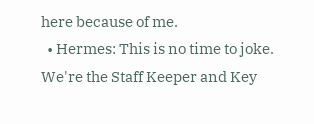here because of me.
  • Hermes: This is no time to joke. We're the Staff Keeper and Key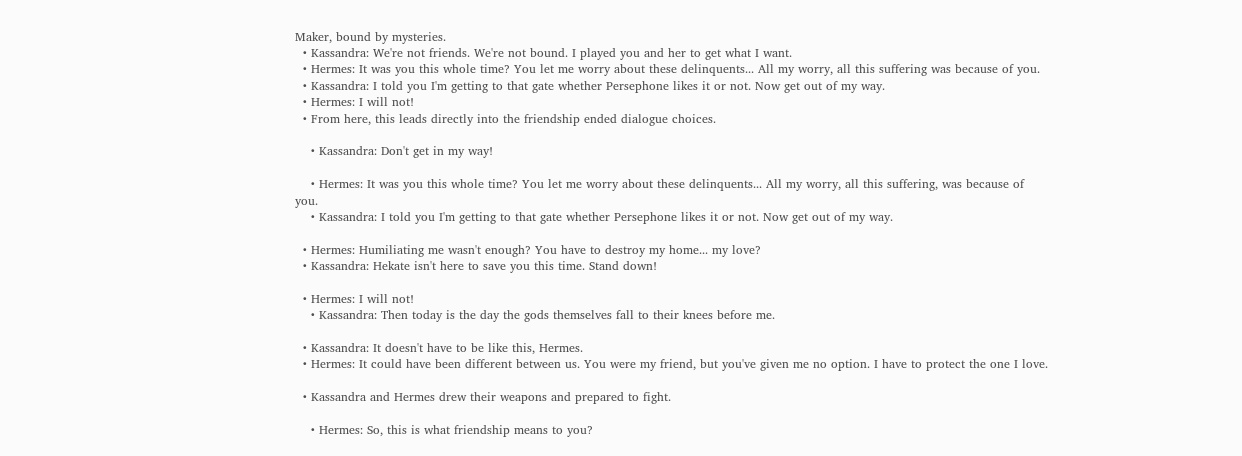Maker, bound by mysteries.
  • Kassandra: We're not friends. We're not bound. I played you and her to get what I want.
  • Hermes: It was you this whole time? You let me worry about these delinquents... All my worry, all this suffering was because of you.
  • Kassandra: I told you I'm getting to that gate whether Persephone likes it or not. Now get out of my way.
  • Hermes: I will not!
  • From here, this leads directly into the friendship ended dialogue choices.

    • Kassandra: Don't get in my way!

    • Hermes: It was you this whole time? You let me worry about these delinquents... All my worry, all this suffering, was because of you.
    • Kassandra: I told you I'm getting to that gate whether Persephone likes it or not. Now get out of my way.

  • Hermes: Humiliating me wasn't enough? You have to destroy my home... my love?
  • Kassandra: Hekate isn't here to save you this time. Stand down!

  • Hermes: I will not!
    • Kassandra: Then today is the day the gods themselves fall to their knees before me.

  • Kassandra: It doesn't have to be like this, Hermes.
  • Hermes: It could have been different between us. You were my friend, but you've given me no option. I have to protect the one I love.

  • Kassandra and Hermes drew their weapons and prepared to fight.

    • Hermes: So, this is what friendship means to you?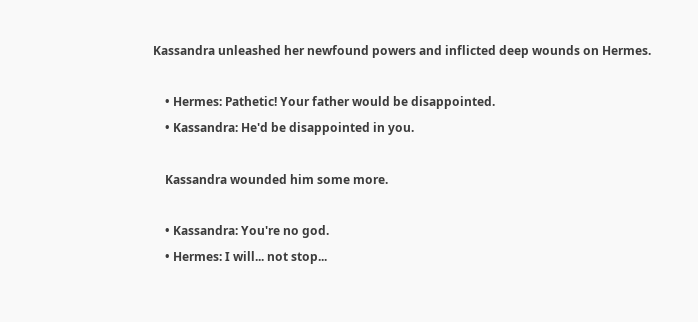Kassandra unleashed her newfound powers and inflicted deep wounds on Hermes.

    • Hermes: Pathetic! Your father would be disappointed.
    • Kassandra: He'd be disappointed in you.

    Kassandra wounded him some more.

    • Kassandra: You're no god.
    • Hermes: I will... not stop...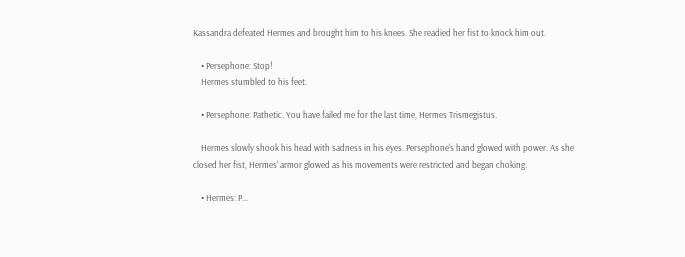Kassandra defeated Hermes and brought him to his knees. She readied her fist to knock him out.

    • Persephone: Stop!
    Hermes stumbled to his feet.

    • Persephone: Pathetic. You have failed me for the last time, Hermes Trismegistus.

    Hermes slowly shook his head with sadness in his eyes. Persephone's hand glowed with power. As she closed her fist, Hermes' armor glowed as his movements were restricted and began choking.

    • Hermes: P...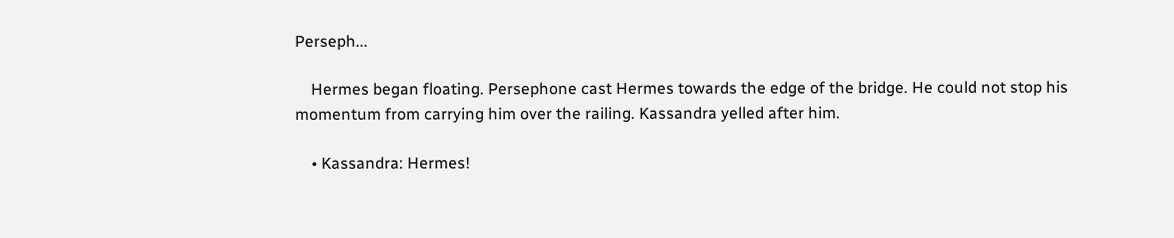Perseph...

    Hermes began floating. Persephone cast Hermes towards the edge of the bridge. He could not stop his momentum from carrying him over the railing. Kassandra yelled after him.

    • Kassandra: Hermes!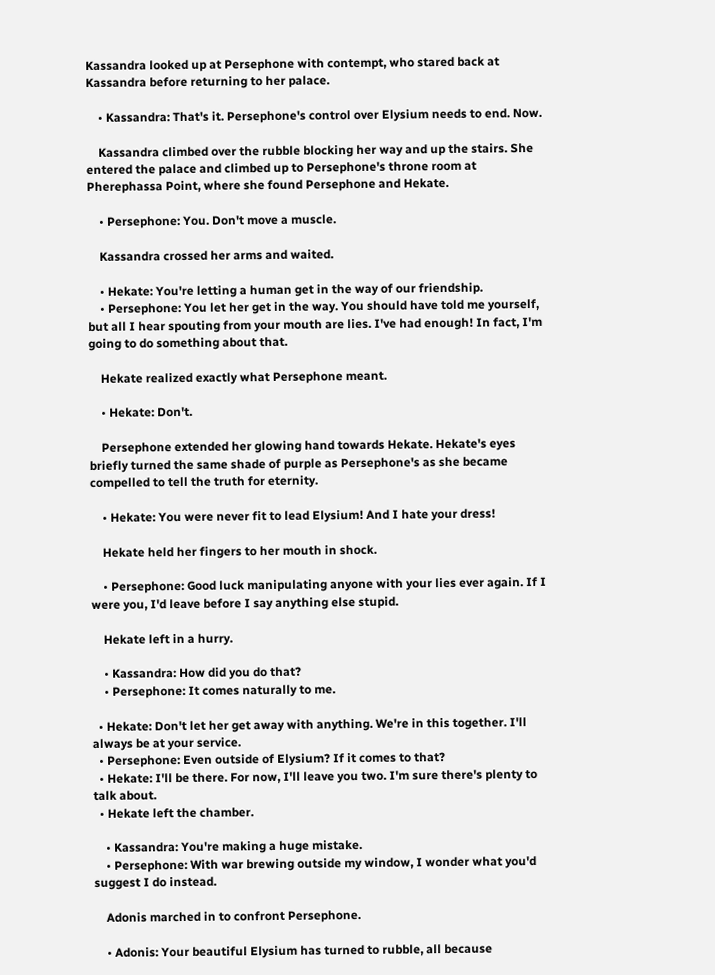Kassandra looked up at Persephone with contempt, who stared back at Kassandra before returning to her palace.

    • Kassandra: That's it. Persephone's control over Elysium needs to end. Now.

    Kassandra climbed over the rubble blocking her way and up the stairs. She entered the palace and climbed up to Persephone's throne room at Pherephassa Point, where she found Persephone and Hekate.

    • Persephone: You. Don't move a muscle.

    Kassandra crossed her arms and waited.

    • Hekate: You're letting a human get in the way of our friendship.
    • Persephone: You let her get in the way. You should have told me yourself, but all I hear spouting from your mouth are lies. I've had enough! In fact, I'm going to do something about that.

    Hekate realized exactly what Persephone meant.

    • Hekate: Don't.

    Persephone extended her glowing hand towards Hekate. Hekate's eyes briefly turned the same shade of purple as Persephone's as she became compelled to tell the truth for eternity.

    • Hekate: You were never fit to lead Elysium! And I hate your dress!

    Hekate held her fingers to her mouth in shock.

    • Persephone: Good luck manipulating anyone with your lies ever again. If I were you, I'd leave before I say anything else stupid.

    Hekate left in a hurry.

    • Kassandra: How did you do that?
    • Persephone: It comes naturally to me.

  • Hekate: Don't let her get away with anything. We're in this together. I'll always be at your service.
  • Persephone: Even outside of Elysium? If it comes to that?
  • Hekate: I'll be there. For now, I'll leave you two. I'm sure there's plenty to talk about.
  • Hekate left the chamber.

    • Kassandra: You're making a huge mistake.
    • Persephone: With war brewing outside my window, I wonder what you'd suggest I do instead.

    Adonis marched in to confront Persephone.

    • Adonis: Your beautiful Elysium has turned to rubble, all because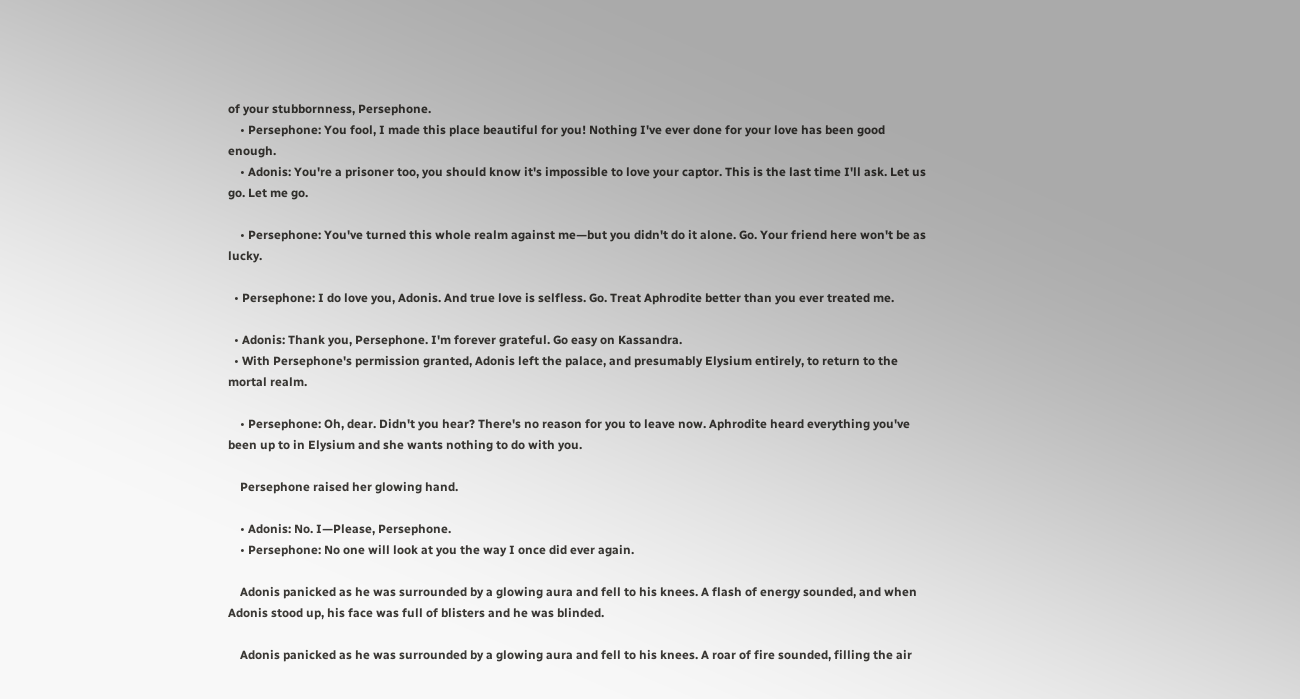of your stubbornness, Persephone.
    • Persephone: You fool, I made this place beautiful for you! Nothing I've ever done for your love has been good enough.
    • Adonis: You're a prisoner too, you should know it's impossible to love your captor. This is the last time I'll ask. Let us go. Let me go.

    • Persephone: You've turned this whole realm against me—but you didn't do it alone. Go. Your friend here won't be as lucky.

  • Persephone: I do love you, Adonis. And true love is selfless. Go. Treat Aphrodite better than you ever treated me.

  • Adonis: Thank you, Persephone. I'm forever grateful. Go easy on Kassandra.
  • With Persephone's permission granted, Adonis left the palace, and presumably Elysium entirely, to return to the mortal realm.

    • Persephone: Oh, dear. Didn't you hear? There's no reason for you to leave now. Aphrodite heard everything you've been up to in Elysium and she wants nothing to do with you.

    Persephone raised her glowing hand.

    • Adonis: No. I—Please, Persephone.
    • Persephone: No one will look at you the way I once did ever again.

    Adonis panicked as he was surrounded by a glowing aura and fell to his knees. A flash of energy sounded, and when Adonis stood up, his face was full of blisters and he was blinded.

    Adonis panicked as he was surrounded by a glowing aura and fell to his knees. A roar of fire sounded, filling the air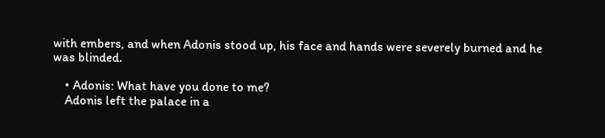with embers, and when Adonis stood up, his face and hands were severely burned and he was blinded.

    • Adonis: What have you done to me?
    Adonis left the palace in a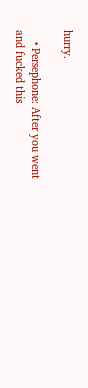hurry.

    • Persephone: After you went and fucked this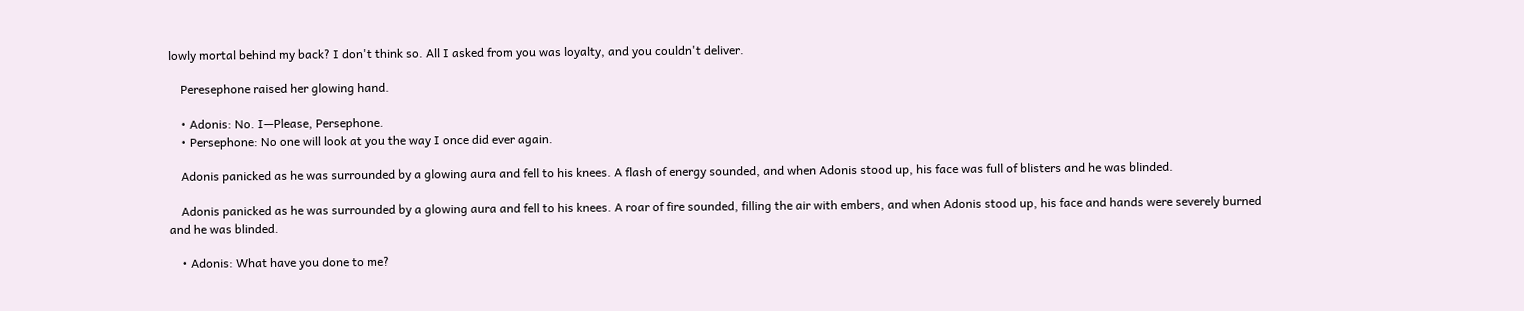lowly mortal behind my back? I don't think so. All I asked from you was loyalty, and you couldn't deliver.

    Peresephone raised her glowing hand.

    • Adonis: No. I—Please, Persephone.
    • Persephone: No one will look at you the way I once did ever again.

    Adonis panicked as he was surrounded by a glowing aura and fell to his knees. A flash of energy sounded, and when Adonis stood up, his face was full of blisters and he was blinded.

    Adonis panicked as he was surrounded by a glowing aura and fell to his knees. A roar of fire sounded, filling the air with embers, and when Adonis stood up, his face and hands were severely burned and he was blinded.

    • Adonis: What have you done to me?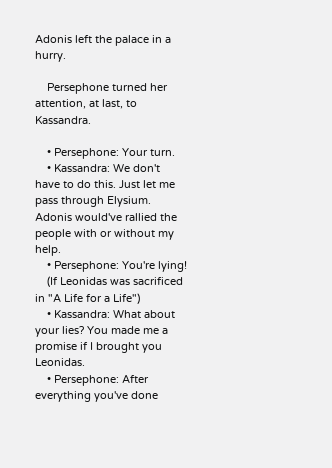Adonis left the palace in a hurry.

    Persephone turned her attention, at last, to Kassandra.

    • Persephone: Your turn.
    • Kassandra: We don't have to do this. Just let me pass through Elysium. Adonis would've rallied the people with or without my help.
    • Persephone: You're lying!
    (If Leonidas was sacrificed in "A Life for a Life")
    • Kassandra: What about your lies? You made me a promise if I brought you Leonidas.
    • Persephone: After everything you've done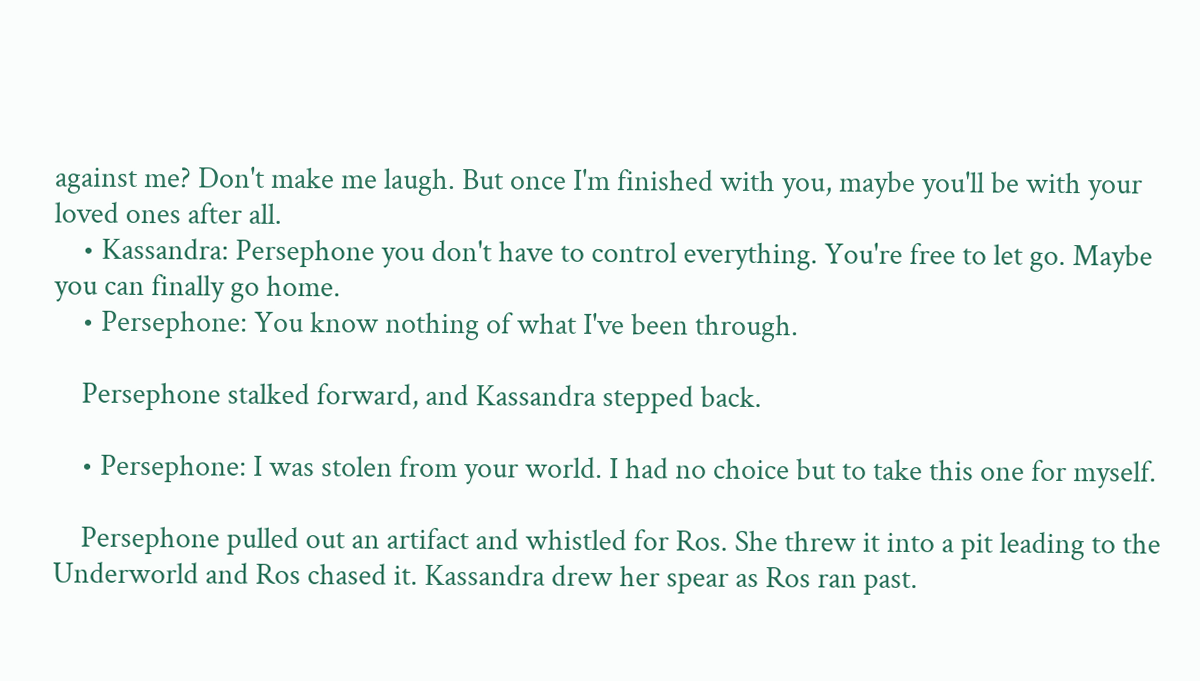against me? Don't make me laugh. But once I'm finished with you, maybe you'll be with your loved ones after all.
    • Kassandra: Persephone you don't have to control everything. You're free to let go. Maybe you can finally go home.
    • Persephone: You know nothing of what I've been through.

    Persephone stalked forward, and Kassandra stepped back.

    • Persephone: I was stolen from your world. I had no choice but to take this one for myself.

    Persephone pulled out an artifact and whistled for Ros. She threw it into a pit leading to the Underworld and Ros chased it. Kassandra drew her spear as Ros ran past.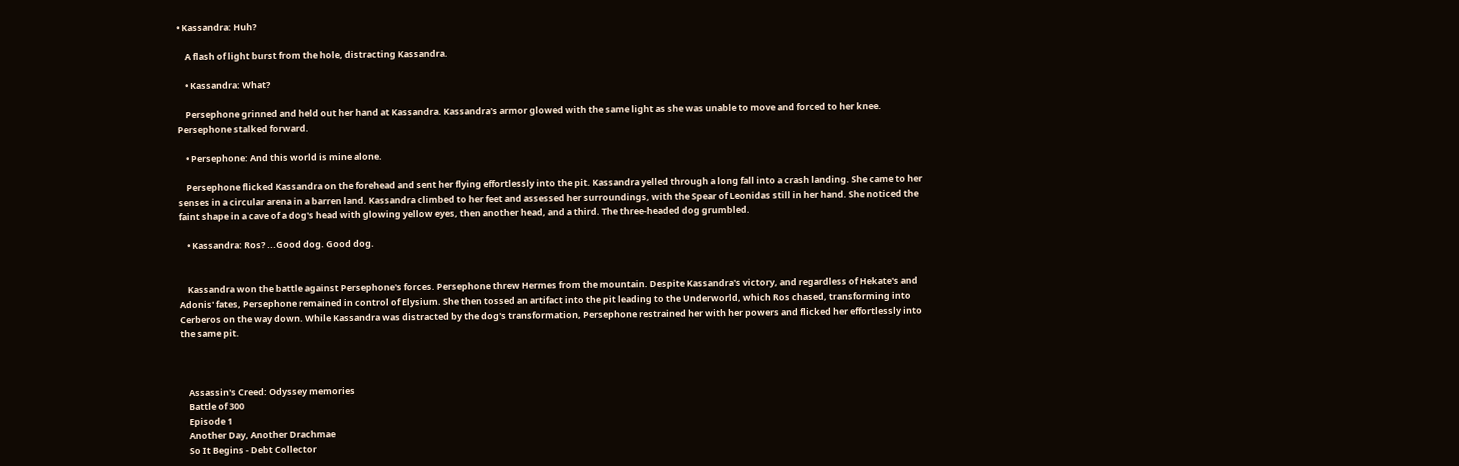• Kassandra: Huh?

    A flash of light burst from the hole, distracting Kassandra.

    • Kassandra: What?

    Persephone grinned and held out her hand at Kassandra. Kassandra's armor glowed with the same light as she was unable to move and forced to her knee. Persephone stalked forward.

    • Persephone: And this world is mine alone.

    Persephone flicked Kassandra on the forehead and sent her flying effortlessly into the pit. Kassandra yelled through a long fall into a crash landing. She came to her senses in a circular arena in a barren land. Kassandra climbed to her feet and assessed her surroundings, with the Spear of Leonidas still in her hand. She noticed the faint shape in a cave of a dog's head with glowing yellow eyes, then another head, and a third. The three-headed dog grumbled.

    • Kassandra: Ros? ...Good dog. Good dog.


    Kassandra won the battle against Persephone's forces. Persephone threw Hermes from the mountain. Despite Kassandra's victory, and regardless of Hekate's and Adonis' fates, Persephone remained in control of Elysium. She then tossed an artifact into the pit leading to the Underworld, which Ros chased, transforming into Cerberos on the way down. While Kassandra was distracted by the dog's transformation, Persephone restrained her with her powers and flicked her effortlessly into the same pit.



    Assassin's Creed: Odyssey memories
    Battle of 300
    Episode 1
    Another Day, Another Drachmae
    So It Begins - Debt Collector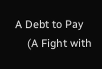A Debt to Pay
    (A Fight with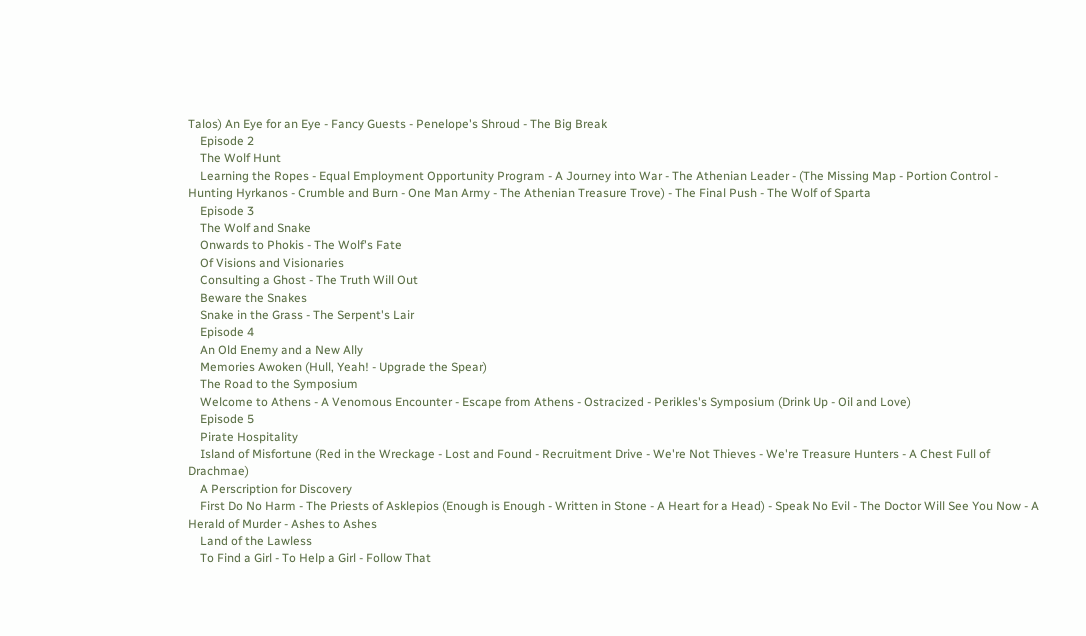Talos) An Eye for an Eye - Fancy Guests - Penelope's Shroud - The Big Break
    Episode 2
    The Wolf Hunt
    Learning the Ropes - Equal Employment Opportunity Program - A Journey into War - The Athenian Leader - (The Missing Map - Portion Control - Hunting Hyrkanos - Crumble and Burn - One Man Army - The Athenian Treasure Trove) - The Final Push - The Wolf of Sparta
    Episode 3
    The Wolf and Snake
    Onwards to Phokis - The Wolf's Fate
    Of Visions and Visionaries
    Consulting a Ghost - The Truth Will Out
    Beware the Snakes
    Snake in the Grass - The Serpent's Lair
    Episode 4
    An Old Enemy and a New Ally
    Memories Awoken (Hull, Yeah! - Upgrade the Spear)
    The Road to the Symposium
    Welcome to Athens - A Venomous Encounter - Escape from Athens - Ostracized - Perikles's Symposium (Drink Up - Oil and Love)
    Episode 5
    Pirate Hospitality
    Island of Misfortune (Red in the Wreckage - Lost and Found - Recruitment Drive - We're Not Thieves - We're Treasure Hunters - A Chest Full of Drachmae)
    A Perscription for Discovery
    First Do No Harm - The Priests of Asklepios (Enough is Enough - Written in Stone - A Heart for a Head) - Speak No Evil - The Doctor Will See You Now - A Herald of Murder - Ashes to Ashes
    Land of the Lawless
    To Find a Girl - To Help a Girl - Follow That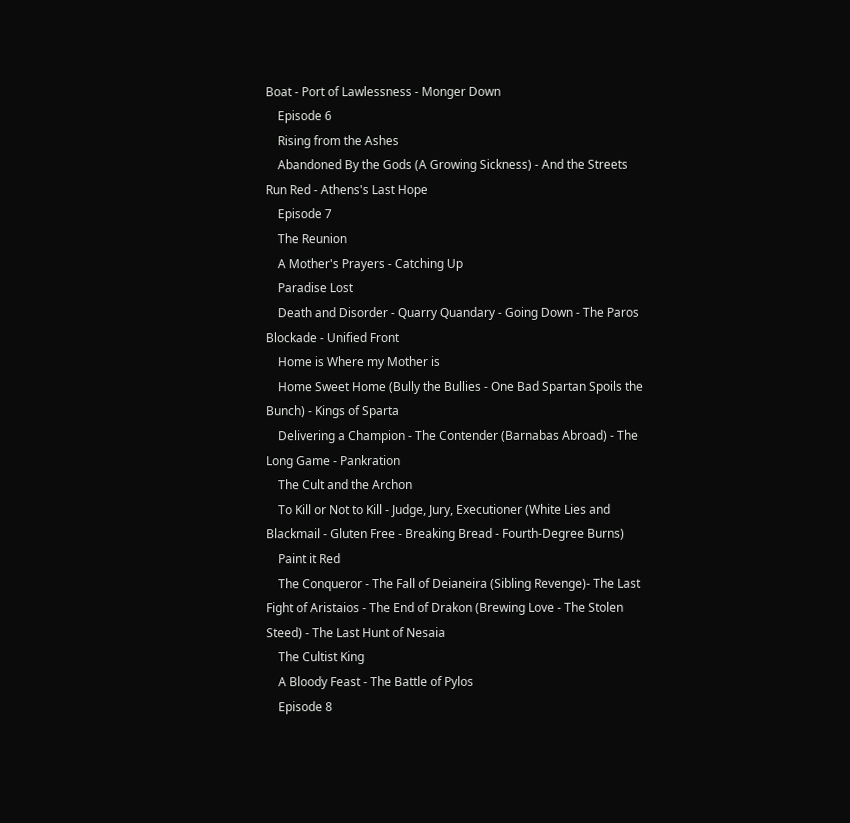Boat - Port of Lawlessness - Monger Down
    Episode 6
    Rising from the Ashes
    Abandoned By the Gods (A Growing Sickness) - And the Streets Run Red - Athens's Last Hope
    Episode 7
    The Reunion
    A Mother's Prayers - Catching Up
    Paradise Lost
    Death and Disorder - Quarry Quandary - Going Down - The Paros Blockade - Unified Front
    Home is Where my Mother is
    Home Sweet Home (Bully the Bullies - One Bad Spartan Spoils the Bunch) - Kings of Sparta
    Delivering a Champion - The Contender (Barnabas Abroad) - The Long Game - Pankration
    The Cult and the Archon
    To Kill or Not to Kill - Judge, Jury, Executioner (White Lies and Blackmail - Gluten Free - Breaking Bread - Fourth-Degree Burns)
    Paint it Red
    The Conqueror - The Fall of Deianeira (Sibling Revenge)- The Last Fight of Aristaios - The End of Drakon (Brewing Love - The Stolen Steed) - The Last Hunt of Nesaia
    The Cultist King
    A Bloody Feast - The Battle of Pylos
    Episode 8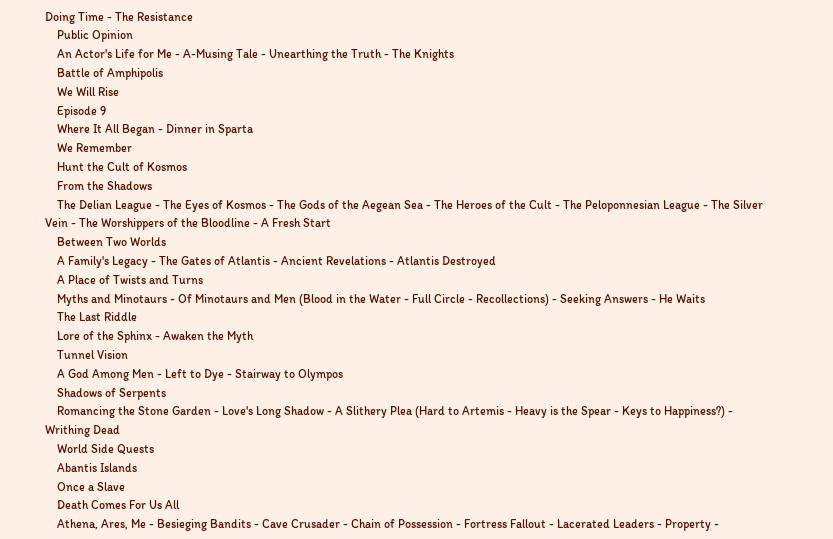Doing Time - The Resistance
    Public Opinion
    An Actor's Life for Me - A-Musing Tale - Unearthing the Truth - The Knights
    Battle of Amphipolis
    We Will Rise
    Episode 9
    Where It All Began - Dinner in Sparta
    We Remember
    Hunt the Cult of Kosmos
    From the Shadows
    The Delian League - The Eyes of Kosmos - The Gods of the Aegean Sea - The Heroes of the Cult - The Peloponnesian League - The Silver Vein - The Worshippers of the Bloodline - A Fresh Start
    Between Two Worlds
    A Family's Legacy - The Gates of Atlantis - Ancient Revelations - Atlantis Destroyed
    A Place of Twists and Turns
    Myths and Minotaurs - Of Minotaurs and Men (Blood in the Water - Full Circle - Recollections) - Seeking Answers - He Waits
    The Last Riddle
    Lore of the Sphinx - Awaken the Myth
    Tunnel Vision
    A God Among Men - Left to Dye - Stairway to Olympos
    Shadows of Serpents
    Romancing the Stone Garden - Love's Long Shadow - A Slithery Plea (Hard to Artemis - Heavy is the Spear - Keys to Happiness?) - Writhing Dead
    World Side Quests
    Abantis Islands
    Once a Slave
    Death Comes For Us All
    Athena, Ares, Me - Besieging Bandits - Cave Crusader - Chain of Possession - Fortress Fallout - Lacerated Leaders - Property -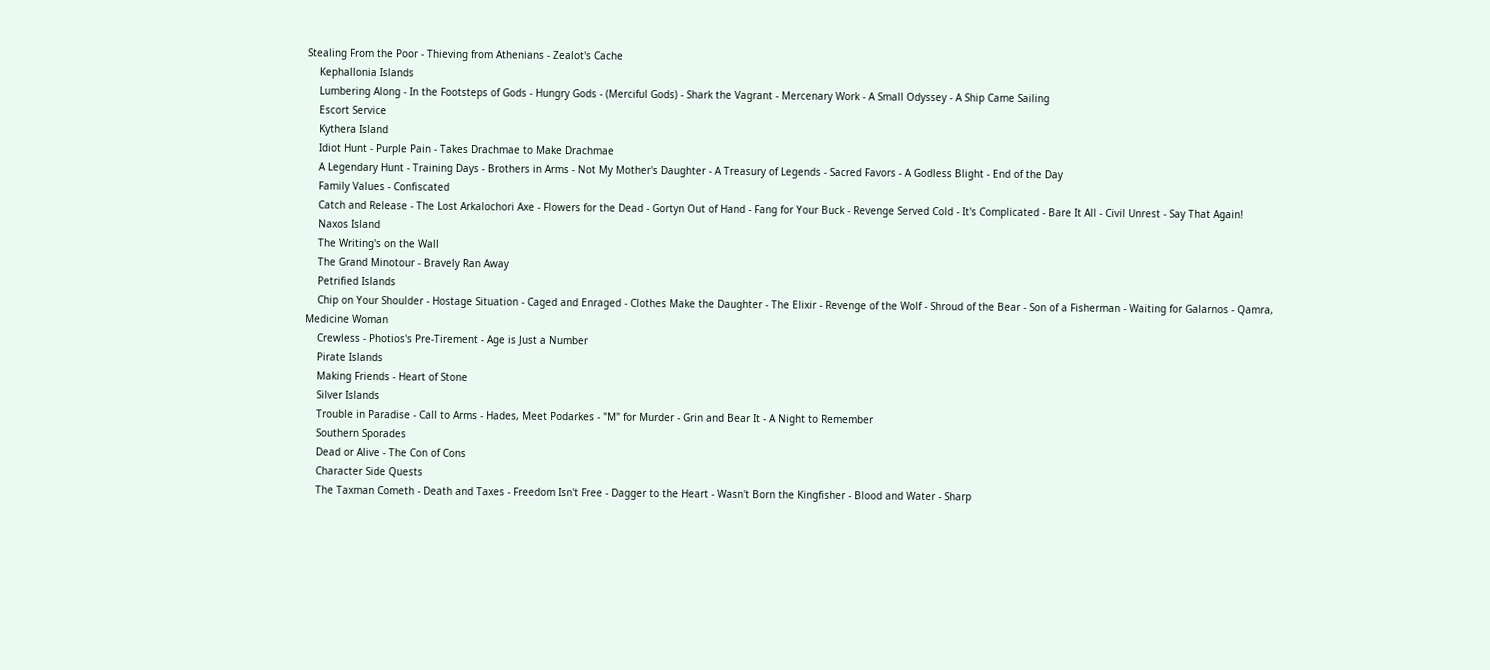Stealing From the Poor - Thieving from Athenians - Zealot's Cache
    Kephallonia Islands
    Lumbering Along - In the Footsteps of Gods - Hungry Gods - (Merciful Gods) - Shark the Vagrant - Mercenary Work - A Small Odyssey - A Ship Came Sailing
    Escort Service
    Kythera Island
    Idiot Hunt - Purple Pain - Takes Drachmae to Make Drachmae
    A Legendary Hunt - Training Days - Brothers in Arms - Not My Mother's Daughter - A Treasury of Legends - Sacred Favors - A Godless Blight - End of the Day
    Family Values - Confiscated
    Catch and Release - The Lost Arkalochori Axe - Flowers for the Dead - Gortyn Out of Hand - Fang for Your Buck - Revenge Served Cold - It's Complicated - Bare It All - Civil Unrest - Say That Again!
    Naxos Island
    The Writing's on the Wall
    The Grand Minotour - Bravely Ran Away
    Petrified Islands
    Chip on Your Shoulder - Hostage Situation - Caged and Enraged - Clothes Make the Daughter - The Elixir - Revenge of the Wolf - Shroud of the Bear - Son of a Fisherman - Waiting for Galarnos - Qamra, Medicine Woman
    Crewless - Photios's Pre-Tirement - Age is Just a Number
    Pirate Islands
    Making Friends - Heart of Stone
    Silver Islands
    Trouble in Paradise - Call to Arms - Hades, Meet Podarkes - "M" for Murder - Grin and Bear It - A Night to Remember
    Southern Sporades
    Dead or Alive - The Con of Cons
    Character Side Quests
    The Taxman Cometh - Death and Taxes - Freedom Isn't Free - Dagger to the Heart - Wasn't Born the Kingfisher - Blood and Water - Sharp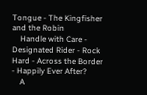Tongue - The Kingfisher and the Robin
    Handle with Care - Designated Rider - Rock Hard - Across the Border - Happily Ever After?
    A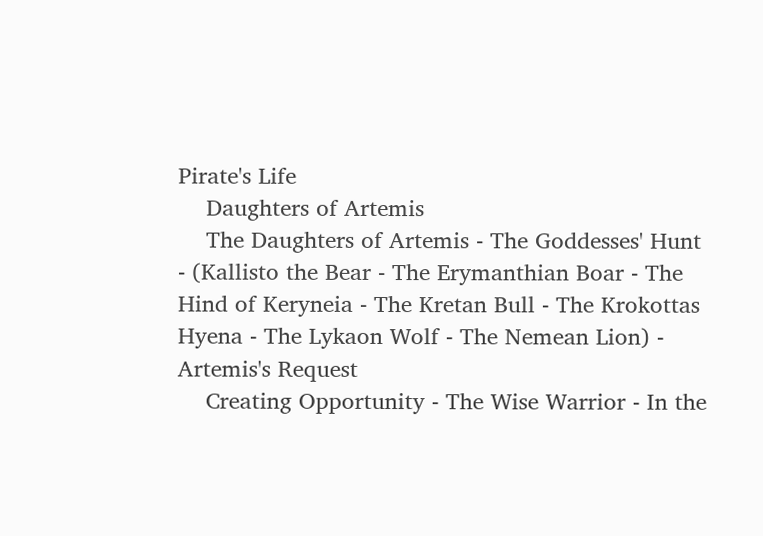Pirate's Life
    Daughters of Artemis
    The Daughters of Artemis - The Goddesses' Hunt - (Kallisto the Bear - The Erymanthian Boar - The Hind of Keryneia - The Kretan Bull - The Krokottas Hyena - The Lykaon Wolf - The Nemean Lion) - Artemis's Request
    Creating Opportunity - The Wise Warrior - In the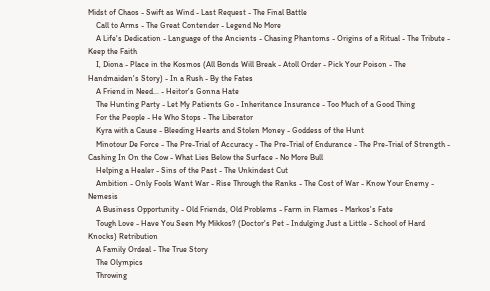Midst of Chaos - Swift as Wind - Last Request - The Final Battle
    Call to Arms - The Great Contender - Legend No More
    A Life's Dedication - Language of the Ancients - Chasing Phantoms - Origins of a Ritual - The Tribute - Keep the Faith
    I, Diona - Place in the Kosmos (All Bonds Will Break - Atoll Order - Pick Your Poison - The Handmaiden's Story) - In a Rush - By the Fates
    A Friend in Need... - Heitor's Gonna Hate
    The Hunting Party - Let My Patients Go - Inheritance Insurance - Too Much of a Good Thing
    For the People - He Who Stops - The Liberator
    Kyra with a Cause - Bleeding Hearts and Stolen Money - Goddess of the Hunt
    Minotour De Force - The Pre-Trial of Accuracy - The Pre-Trial of Endurance - The Pre-Trial of Strength - Cashing In On the Cow - What Lies Below the Surface - No More Bull
    Helping a Healer - Sins of the Past - The Unkindest Cut
    Ambition - Only Fools Want War - Rise Through the Ranks - The Cost of War - Know Your Enemy - Nemesis
    A Business Opportunity - Old Friends, Old Problems - Farm in Flames - Markos's Fate
    Tough Love - Have You Seen My Mikkos? (Doctor's Pet - Indulging Just a Little - School of Hard Knocks) Retribution
    A Family Ordeal - The True Story
    The Olympics
    Throwing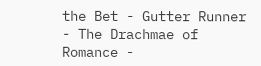the Bet - Gutter Runner - The Drachmae of Romance -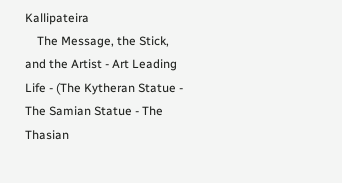Kallipateira
    The Message, the Stick, and the Artist - Art Leading Life - (The Kytheran Statue - The Samian Statue - The Thasian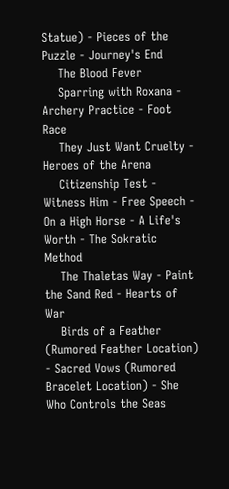Statue) - Pieces of the Puzzle - Journey's End
    The Blood Fever
    Sparring with Roxana - Archery Practice - Foot Race
    They Just Want Cruelty - Heroes of the Arena
    Citizenship Test - Witness Him - Free Speech - On a High Horse - A Life's Worth - The Sokratic Method
    The Thaletas Way - Paint the Sand Red - Hearts of War
    Birds of a Feather (Rumored Feather Location) - Sacred Vows (Rumored Bracelet Location) - She Who Controls the Seas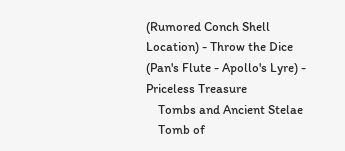(Rumored Conch Shell Location) - Throw the Dice (Pan's Flute - Apollo's Lyre) - Priceless Treasure
    Tombs and Ancient Stelae
    Tomb of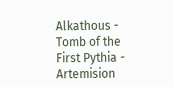Alkathous - Tomb of the First Pythia - Artemision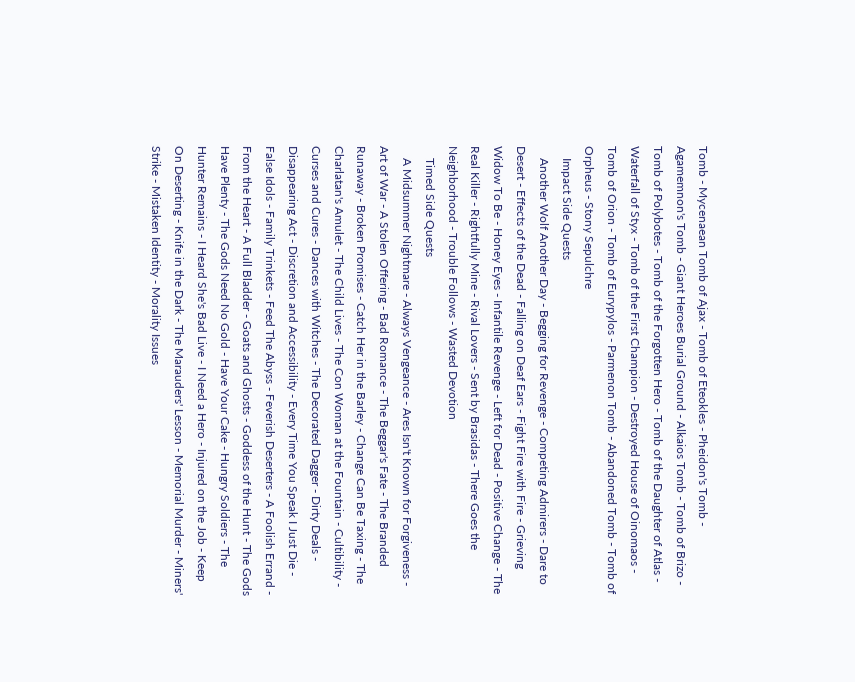Tomb - Mycenaean Tomb of Ajax - Tomb of Eteokles - Pheidon's Tomb - Agamemnon's Tomb - Giant Heroes Burial Ground - Alkaios Tomb - Tomb of Brizo - Tomb of Polybotes - Tomb of the Forgotten Hero - Tomb of the Daughter of Atlas - Waterfall of Styx - Tomb of the First Champion - Destroyed House of Oinomaos - Tomb of Orion - Tomb of Eurypylos - Parmenon Tomb - Abandoned Tomb - Tomb of Orpheus - Stony Sepulchre
    Impact Side Quests
    Another Wolf Another Day - Begging for Revenge - Competing Admirers - Dare to Desert - Effects of the Dead - Falling on Deaf Ears - Fight Fire with Fire - Grieving Widow To Be - Honey Eyes - Infantile Revenge - Left for Dead - Positive Change - The Real Killer - Rightfully Mine - Rival Lovers - Sent by Brasidas - There Goes the Neighborhood - Trouble Follows - Wasted Devotion
    Timed Side Quests
    A Midsummer Nightmare - Always Vengeance - Ares Isn't Known for Forgiveness - Art of War - A Stolen Offering - Bad Romance - The Beggar's Fate - The Branded Runaway - Broken Promises - Catch Her in the Barley - Change Can Be Taxing - The Charlatan's Amulet - The Child Lives - The Con Woman at the Fountain - Cultibility - Curses and Cures - Dances with Witches - The Decorated Dagger - Dirty Deals - Disappearing Act - Discretion and Accessibility - Every Time You Speak I Just Die - False Idols - Family Trinkets - Feed The Abyss - Feverish Deserters - A Foolish Errand - From the Heart - A Full Bladder - Goats and Ghosts - Goddess of the Hunt - The Gods Have Plenty - The Gods Need No Gold - Have Your Cake - Hungry Soldiers - The Hunter Remains - I Heard She's Bad Live - I Need a Hero - Injured on the Job - Keep On Deserting - Knife in the Dark - The Marauders' Lesson - Memorial Murder - Miners' Strike - Mistaken Identity - Morality Issues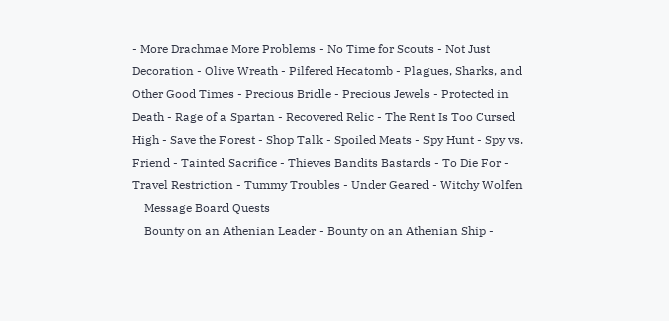- More Drachmae More Problems - No Time for Scouts - Not Just Decoration - Olive Wreath - Pilfered Hecatomb - Plagues, Sharks, and Other Good Times - Precious Bridle - Precious Jewels - Protected in Death - Rage of a Spartan - Recovered Relic - The Rent Is Too Cursed High - Save the Forest - Shop Talk - Spoiled Meats - Spy Hunt - Spy vs. Friend - Tainted Sacrifice - Thieves Bandits Bastards - To Die For - Travel Restriction - Tummy Troubles - Under Geared - Witchy Wolfen
    Message Board Quests
    Bounty on an Athenian Leader - Bounty on an Athenian Ship -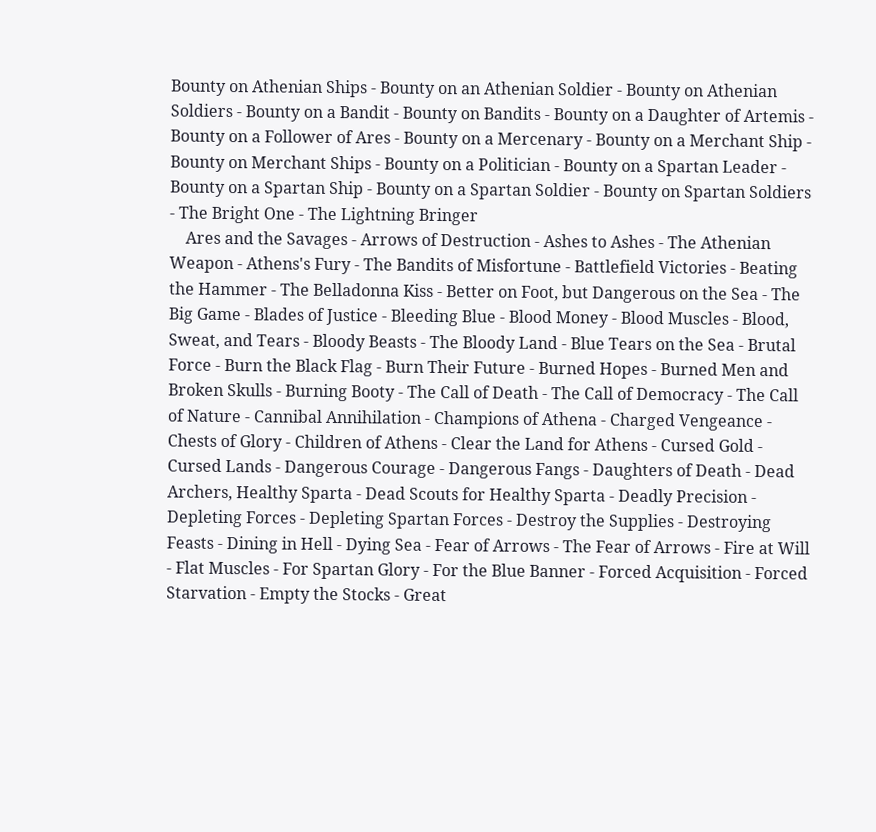Bounty on Athenian Ships - Bounty on an Athenian Soldier - Bounty on Athenian Soldiers - Bounty on a Bandit - Bounty on Bandits - Bounty on a Daughter of Artemis - Bounty on a Follower of Ares - Bounty on a Mercenary - Bounty on a Merchant Ship - Bounty on Merchant Ships - Bounty on a Politician - Bounty on a Spartan Leader - Bounty on a Spartan Ship - Bounty on a Spartan Soldier - Bounty on Spartan Soldiers - The Bright One - The Lightning Bringer
    Ares and the Savages - Arrows of Destruction - Ashes to Ashes - The Athenian Weapon - Athens's Fury - The Bandits of Misfortune - Battlefield Victories - Beating the Hammer - The Belladonna Kiss - Better on Foot, but Dangerous on the Sea - The Big Game - Blades of Justice - Bleeding Blue - Blood Money - Blood Muscles - Blood, Sweat, and Tears - Bloody Beasts - The Bloody Land - Blue Tears on the Sea - Brutal Force - Burn the Black Flag - Burn Their Future - Burned Hopes - Burned Men and Broken Skulls - Burning Booty - The Call of Death - The Call of Democracy - The Call of Nature - Cannibal Annihilation - Champions of Athena - Charged Vengeance - Chests of Glory - Children of Athens - Clear the Land for Athens - Cursed Gold - Cursed Lands - Dangerous Courage - Dangerous Fangs - Daughters of Death - Dead Archers, Healthy Sparta - Dead Scouts for Healthy Sparta - Deadly Precision - Depleting Forces - Depleting Spartan Forces - Destroy the Supplies - Destroying Feasts - Dining in Hell - Dying Sea - Fear of Arrows - The Fear of Arrows - Fire at Will - Flat Muscles - For Spartan Glory - For the Blue Banner - Forced Acquisition - Forced Starvation - Empty the Stocks - Great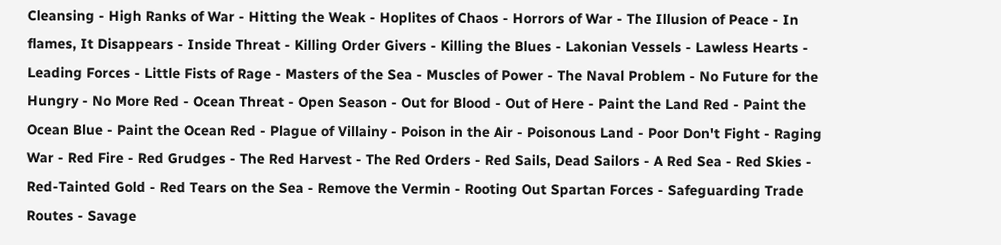Cleansing - High Ranks of War - Hitting the Weak - Hoplites of Chaos - Horrors of War - The Illusion of Peace - In flames, It Disappears - Inside Threat - Killing Order Givers - Killing the Blues - Lakonian Vessels - Lawless Hearts - Leading Forces - Little Fists of Rage - Masters of the Sea - Muscles of Power - The Naval Problem - No Future for the Hungry - No More Red - Ocean Threat - Open Season - Out for Blood - Out of Here - Paint the Land Red - Paint the Ocean Blue - Paint the Ocean Red - Plague of Villainy - Poison in the Air - Poisonous Land - Poor Don't Fight - Raging War - Red Fire - Red Grudges - The Red Harvest - The Red Orders - Red Sails, Dead Sailors - A Red Sea - Red Skies - Red-Tainted Gold - Red Tears on the Sea - Remove the Vermin - Rooting Out Spartan Forces - Safeguarding Trade Routes - Savage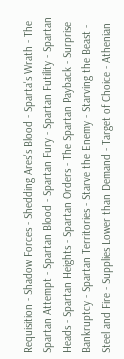Requisition - Shadow Forces - Shedding Ares's Blood - Sparta's Wrath - The Spartan Attempt - Spartan Blood - Spartan Fury - Spartan Futility - Spartan Heads - Spartan Heights - Spartan Orders - The Spartan Payback - Surprise Bankruptcy - Spartan Territories - Starve the Enemy - Starving the Beast - Steel and Fire - Supplies Lower than Demand - Target of Choice - Athenian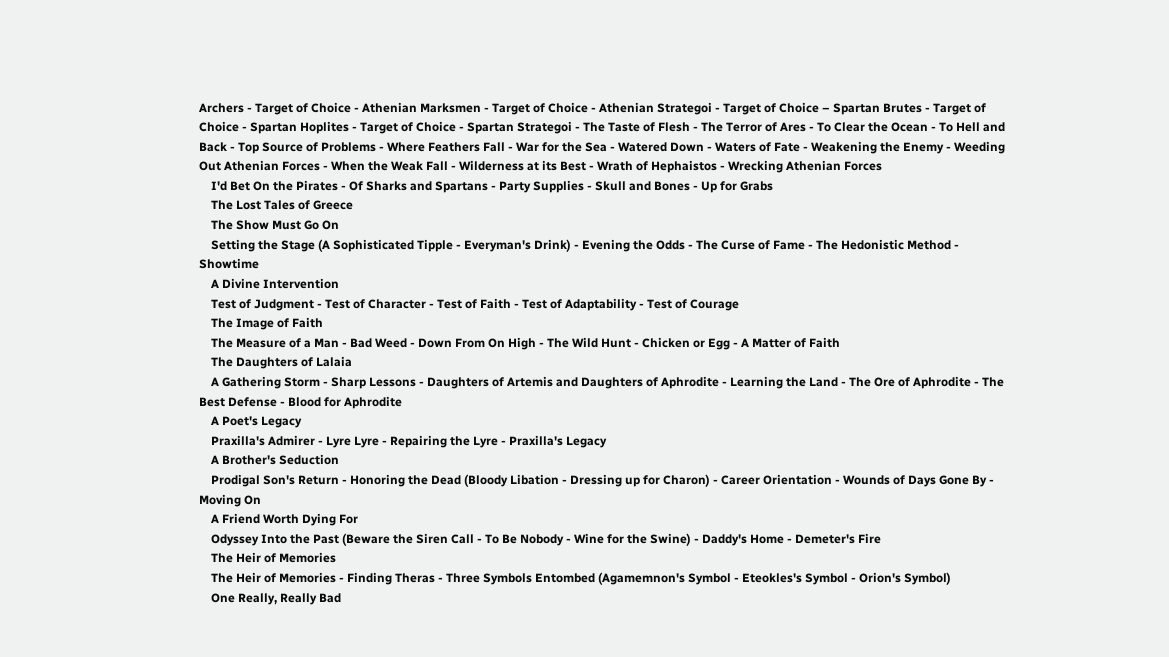Archers - Target of Choice - Athenian Marksmen - Target of Choice - Athenian Strategoi - Target of Choice – Spartan Brutes - Target of Choice - Spartan Hoplites - Target of Choice - Spartan Strategoi - The Taste of Flesh - The Terror of Ares - To Clear the Ocean - To Hell and Back - Top Source of Problems - Where Feathers Fall - War for the Sea - Watered Down - Waters of Fate - Weakening the Enemy - Weeding Out Athenian Forces - When the Weak Fall - Wilderness at its Best - Wrath of Hephaistos - Wrecking Athenian Forces
    I'd Bet On the Pirates - Of Sharks and Spartans - Party Supplies - Skull and Bones - Up for Grabs
    The Lost Tales of Greece
    The Show Must Go On
    Setting the Stage (A Sophisticated Tipple - Everyman's Drink) - Evening the Odds - The Curse of Fame - The Hedonistic Method - Showtime
    A Divine Intervention
    Test of Judgment - Test of Character - Test of Faith - Test of Adaptability - Test of Courage
    The Image of Faith
    The Measure of a Man - Bad Weed - Down From On High - The Wild Hunt - Chicken or Egg - A Matter of Faith
    The Daughters of Lalaia
    A Gathering Storm - Sharp Lessons - Daughters of Artemis and Daughters of Aphrodite - Learning the Land - The Ore of Aphrodite - The Best Defense - Blood for Aphrodite
    A Poet's Legacy
    Praxilla's Admirer - Lyre Lyre - Repairing the Lyre - Praxilla's Legacy
    A Brother's Seduction
    Prodigal Son's Return - Honoring the Dead (Bloody Libation - Dressing up for Charon) - Career Orientation - Wounds of Days Gone By - Moving On
    A Friend Worth Dying For
    Odyssey Into the Past (Beware the Siren Call - To Be Nobody - Wine for the Swine) - Daddy's Home - Demeter's Fire
    The Heir of Memories
    The Heir of Memories - Finding Theras - Three Symbols Entombed (Agamemnon's Symbol - Eteokles's Symbol - Orion's Symbol)
    One Really, Really Bad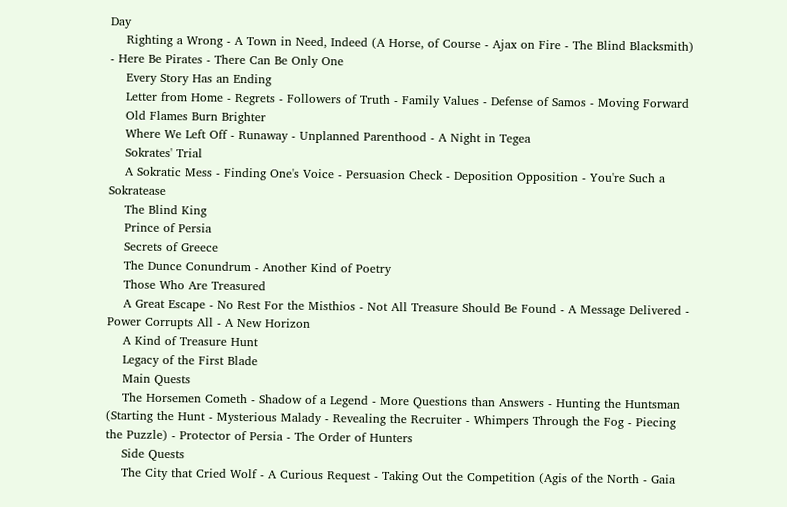Day
    Righting a Wrong - A Town in Need, Indeed (A Horse, of Course - Ajax on Fire - The Blind Blacksmith) - Here Be Pirates - There Can Be Only One
    Every Story Has an Ending
    Letter from Home - Regrets - Followers of Truth - Family Values - Defense of Samos - Moving Forward
    Old Flames Burn Brighter
    Where We Left Off - Runaway - Unplanned Parenthood - A Night in Tegea
    Sokrates' Trial
    A Sokratic Mess - Finding One's Voice - Persuasion Check - Deposition Opposition - You're Such a Sokratease
    The Blind King
    Prince of Persia
    Secrets of Greece
    The Dunce Conundrum - Another Kind of Poetry
    Those Who Are Treasured
    A Great Escape - No Rest For the Misthios - Not All Treasure Should Be Found - A Message Delivered - Power Corrupts All - A New Horizon
    A Kind of Treasure Hunt
    Legacy of the First Blade
    Main Quests
    The Horsemen Cometh - Shadow of a Legend - More Questions than Answers - Hunting the Huntsman (Starting the Hunt - Mysterious Malady - Revealing the Recruiter - Whimpers Through the Fog - Piecing the Puzzle) - Protector of Persia - The Order of Hunters
    Side Quests
    The City that Cried Wolf - A Curious Request - Taking Out the Competition (Agis of the North - Gaia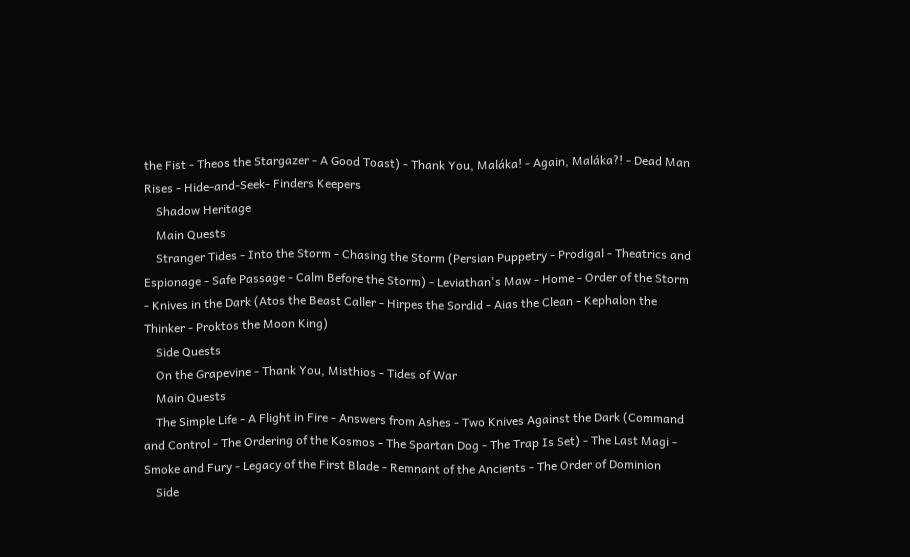the Fist - Theos the Stargazer - A Good Toast) - Thank You, Maláka! - Again, Maláka?! - Dead Man Rises - Hide-and-Seek- Finders Keepers
    Shadow Heritage
    Main Quests
    Stranger Tides - Into the Storm - Chasing the Storm (Persian Puppetry - Prodigal - Theatrics and Espionage - Safe Passage - Calm Before the Storm) - Leviathan's Maw - Home - Order of the Storm - Knives in the Dark (Atos the Beast Caller - Hirpes the Sordid - Aias the Clean - Kephalon the Thinker - Proktos the Moon King)
    Side Quests
    On the Grapevine - Thank You, Misthios - Tides of War
    Main Quests
    The Simple Life - A Flight in Fire - Answers from Ashes - Two Knives Against the Dark (Command and Control - The Ordering of the Kosmos - The Spartan Dog - The Trap Is Set) - The Last Magi - Smoke and Fury - Legacy of the First Blade - Remnant of the Ancients - The Order of Dominion
    Side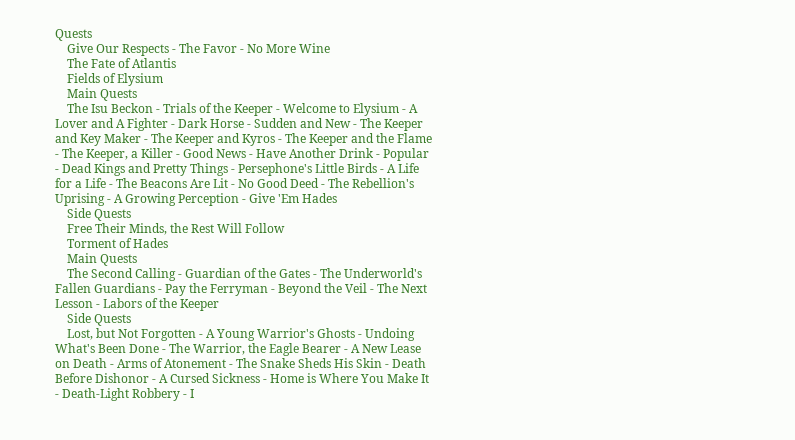Quests
    Give Our Respects - The Favor - No More Wine
    The Fate of Atlantis
    Fields of Elysium
    Main Quests
    The Isu Beckon - Trials of the Keeper - Welcome to Elysium - A Lover and A Fighter - Dark Horse - Sudden and New - The Keeper and Key Maker - The Keeper and Kyros - The Keeper and the Flame - The Keeper, a Killer - Good News - Have Another Drink - Popular - Dead Kings and Pretty Things - Persephone's Little Birds - A Life for a Life - The Beacons Are Lit - No Good Deed - The Rebellion's Uprising - A Growing Perception - Give 'Em Hades
    Side Quests
    Free Their Minds, the Rest Will Follow
    Torment of Hades
    Main Quests
    The Second Calling - Guardian of the Gates - The Underworld's Fallen Guardians - Pay the Ferryman - Beyond the Veil - The Next Lesson - Labors of the Keeper
    Side Quests
    Lost, but Not Forgotten - A Young Warrior's Ghosts - Undoing What's Been Done - The Warrior, the Eagle Bearer - A New Lease on Death - Arms of Atonement - The Snake Sheds His Skin - Death Before Dishonor - A Cursed Sickness - Home is Where You Make It - Death-Light Robbery - I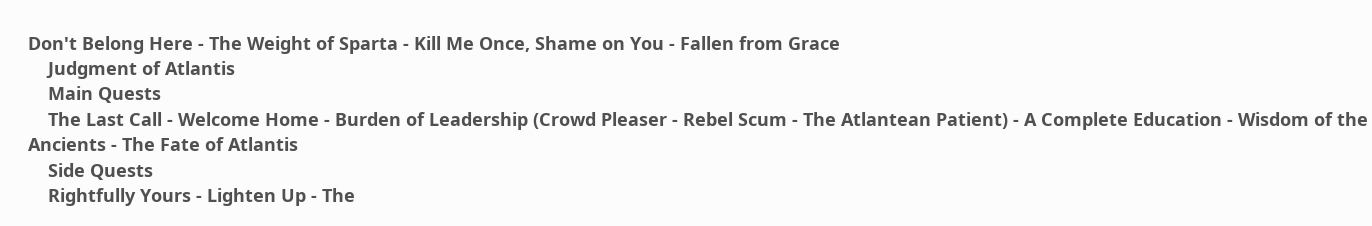Don't Belong Here - The Weight of Sparta - Kill Me Once, Shame on You - Fallen from Grace
    Judgment of Atlantis
    Main Quests
    The Last Call - Welcome Home - Burden of Leadership (Crowd Pleaser - Rebel Scum - The Atlantean Patient) - A Complete Education - Wisdom of the Ancients - The Fate of Atlantis
    Side Quests
    Rightfully Yours - Lighten Up - The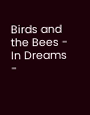Birds and the Bees - In Dreams -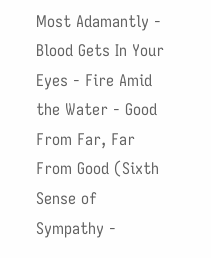Most Adamantly - Blood Gets In Your Eyes - Fire Amid the Water - Good From Far, Far From Good (Sixth Sense of Sympathy -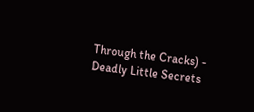Through the Cracks) - Deadly Little Secrets